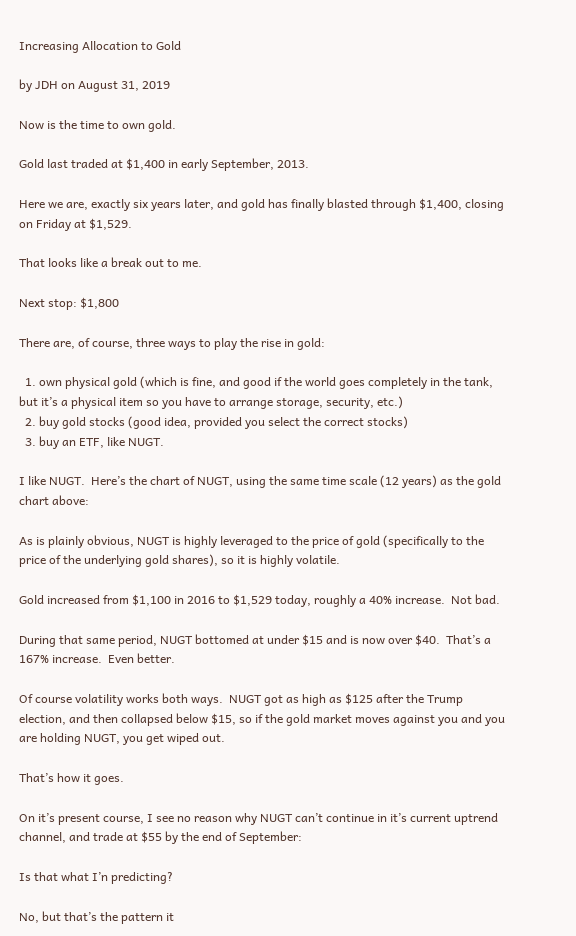Increasing Allocation to Gold

by JDH on August 31, 2019

Now is the time to own gold.

Gold last traded at $1,400 in early September, 2013.

Here we are, exactly six years later, and gold has finally blasted through $1,400, closing on Friday at $1,529.

That looks like a break out to me.

Next stop: $1,800

There are, of course, three ways to play the rise in gold:

  1. own physical gold (which is fine, and good if the world goes completely in the tank, but it’s a physical item so you have to arrange storage, security, etc.)
  2. buy gold stocks (good idea, provided you select the correct stocks)
  3. buy an ETF, like NUGT.

I like NUGT.  Here’s the chart of NUGT, using the same time scale (12 years) as the gold chart above:

As is plainly obvious, NUGT is highly leveraged to the price of gold (specifically to the price of the underlying gold shares), so it is highly volatile.

Gold increased from $1,100 in 2016 to $1,529 today, roughly a 40% increase.  Not bad.

During that same period, NUGT bottomed at under $15 and is now over $40.  That’s a 167% increase.  Even better.

Of course volatility works both ways.  NUGT got as high as $125 after the Trump election, and then collapsed below $15, so if the gold market moves against you and you are holding NUGT, you get wiped out.

That’s how it goes.

On it’s present course, I see no reason why NUGT can’t continue in it’s current uptrend channel, and trade at $55 by the end of September:

Is that what I’n predicting?

No, but that’s the pattern it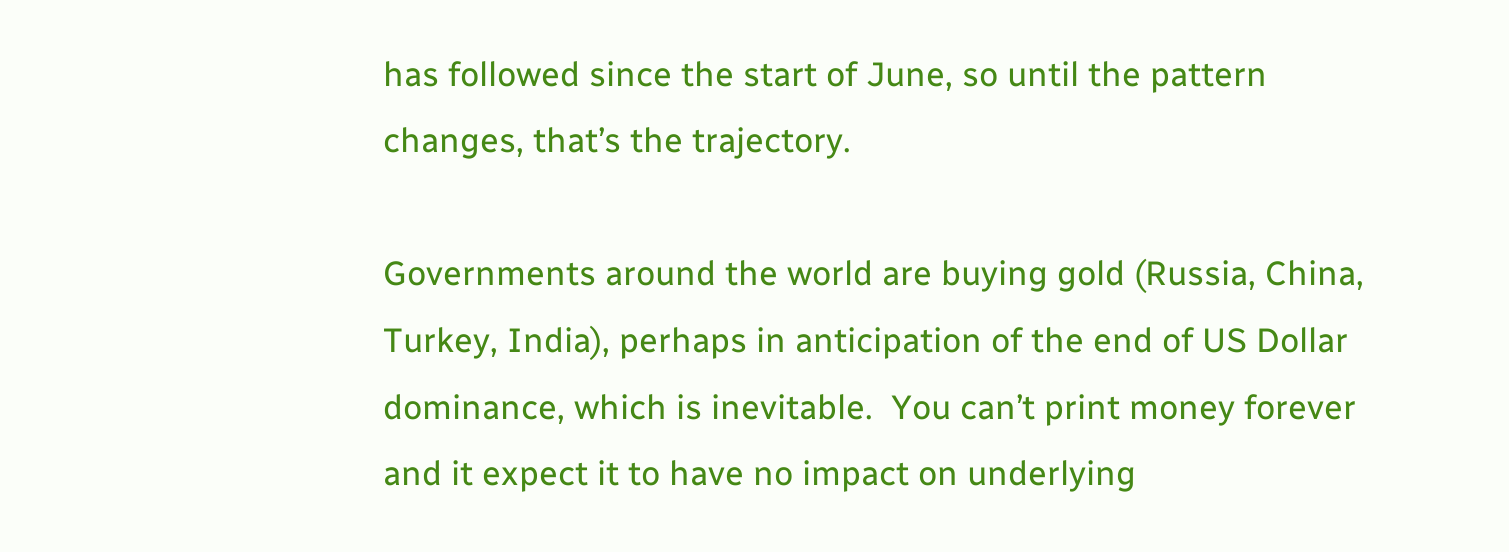has followed since the start of June, so until the pattern changes, that’s the trajectory.

Governments around the world are buying gold (Russia, China, Turkey, India), perhaps in anticipation of the end of US Dollar dominance, which is inevitable.  You can’t print money forever and it expect it to have no impact on underlying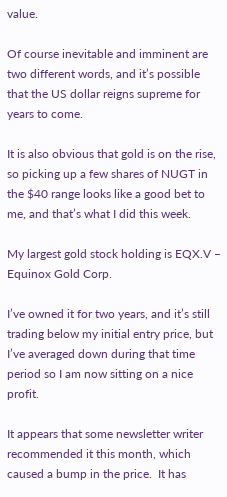value.

Of course inevitable and imminent are two different words, and it’s possible that the US dollar reigns supreme for years to come.

It is also obvious that gold is on the rise, so picking up a few shares of NUGT in the $40 range looks like a good bet to me, and that’s what I did this week.

My largest gold stock holding is EQX.V – Equinox Gold Corp.

I’ve owned it for two years, and it’s still trading below my initial entry price, but I’ve averaged down during that time period so I am now sitting on a nice profit.

It appears that some newsletter writer recommended it this month, which caused a bump in the price.  It has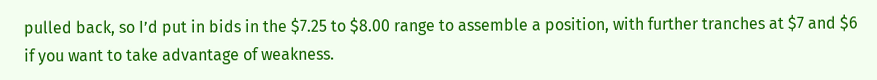pulled back, so I’d put in bids in the $7.25 to $8.00 range to assemble a position, with further tranches at $7 and $6 if you want to take advantage of weakness.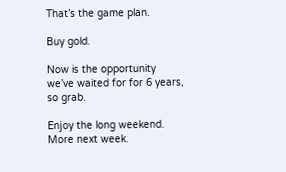That’s the game plan.

Buy gold.

Now is the opportunity we’ve waited for for 6 years, so grab.

Enjoy the long weekend.  More next week.